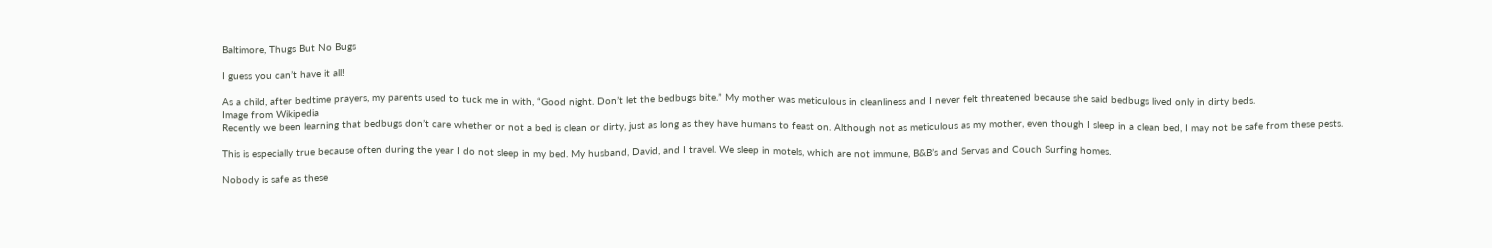Baltimore, Thugs But No Bugs

I guess you can’t have it all!

As a child, after bedtime prayers, my parents used to tuck me in with, “Good night. Don’t let the bedbugs bite.” My mother was meticulous in cleanliness and I never felt threatened because she said bedbugs lived only in dirty beds.
Image from Wikipedia
Recently we been learning that bedbugs don’t care whether or not a bed is clean or dirty, just as long as they have humans to feast on. Although not as meticulous as my mother, even though I sleep in a clean bed, I may not be safe from these pests.

This is especially true because often during the year I do not sleep in my bed. My husband, David, and I travel. We sleep in motels, which are not immune, B&B’s and Servas and Couch Surfing homes.

Nobody is safe as these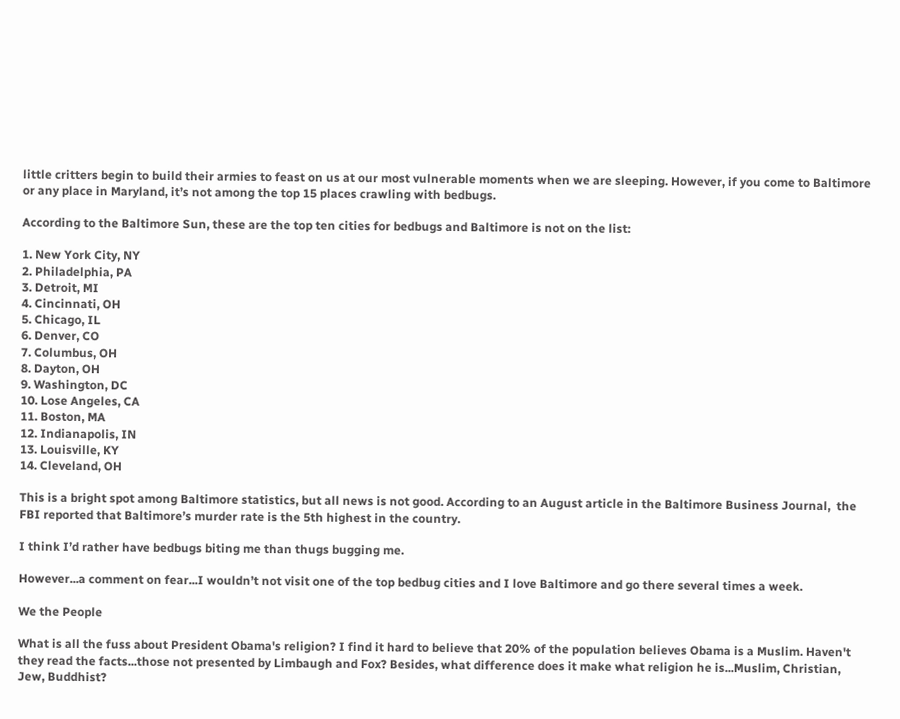little critters begin to build their armies to feast on us at our most vulnerable moments when we are sleeping. However, if you come to Baltimore or any place in Maryland, it’s not among the top 15 places crawling with bedbugs.

According to the Baltimore Sun, these are the top ten cities for bedbugs and Baltimore is not on the list:

1. New York City, NY
2. Philadelphia, PA
3. Detroit, MI
4. Cincinnati, OH
5. Chicago, IL
6. Denver, CO
7. Columbus, OH
8. Dayton, OH
9. Washington, DC
10. Lose Angeles, CA
11. Boston, MA
12. Indianapolis, IN
13. Louisville, KY
14. Cleveland, OH

This is a bright spot among Baltimore statistics, but all news is not good. According to an August article in the Baltimore Business Journal,  the FBI reported that Baltimore’s murder rate is the 5th highest in the country.

I think I’d rather have bedbugs biting me than thugs bugging me.

However...a comment on fear...I wouldn’t not visit one of the top bedbug cities and I love Baltimore and go there several times a week.

We the People

What is all the fuss about President Obama's religion? I find it hard to believe that 20% of the population believes Obama is a Muslim. Haven't they read the facts...those not presented by Limbaugh and Fox? Besides, what difference does it make what religion he is...Muslim, Christian, Jew, Buddhist?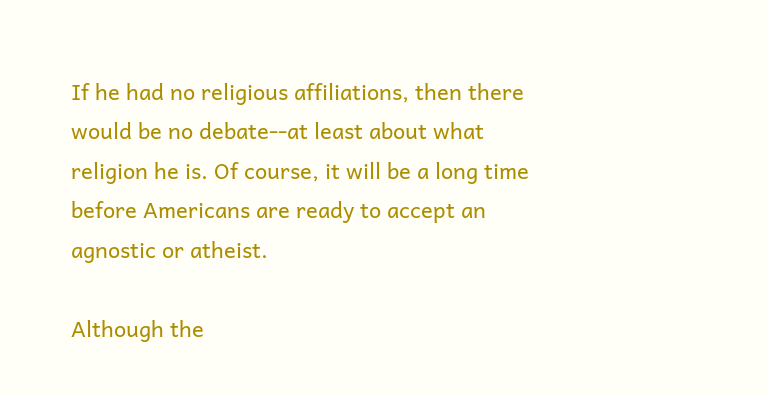If he had no religious affiliations, then there would be no debate--at least about what religion he is. Of course, it will be a long time before Americans are ready to accept an agnostic or atheist.

Although the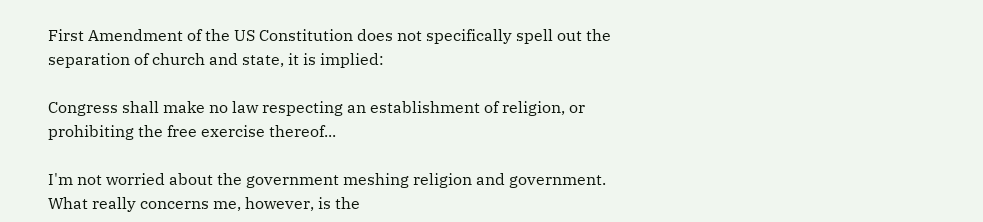First Amendment of the US Constitution does not specifically spell out the separation of church and state, it is implied:

Congress shall make no law respecting an establishment of religion, or prohibiting the free exercise thereof...

I'm not worried about the government meshing religion and government. What really concerns me, however, is the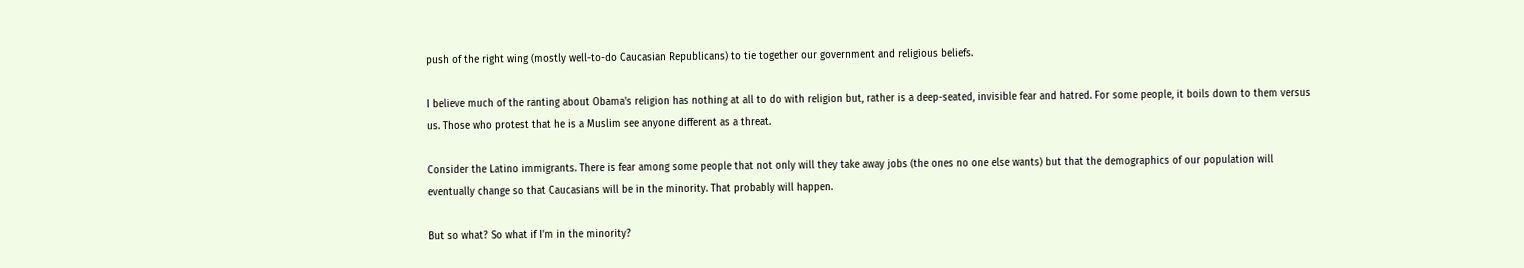push of the right wing (mostly well-to-do Caucasian Republicans) to tie together our government and religious beliefs.

I believe much of the ranting about Obama's religion has nothing at all to do with religion but, rather is a deep-seated, invisible fear and hatred. For some people, it boils down to them versus us. Those who protest that he is a Muslim see anyone different as a threat.

Consider the Latino immigrants. There is fear among some people that not only will they take away jobs (the ones no one else wants) but that the demographics of our population will eventually change so that Caucasians will be in the minority. That probably will happen.

But so what? So what if I'm in the minority?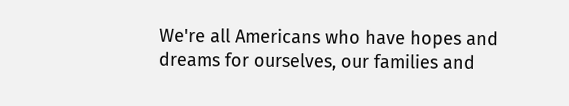We're all Americans who have hopes and dreams for ourselves, our families and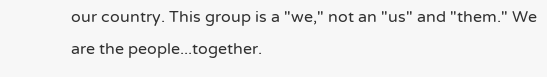our country. This group is a "we," not an "us" and "them." We are the people...together.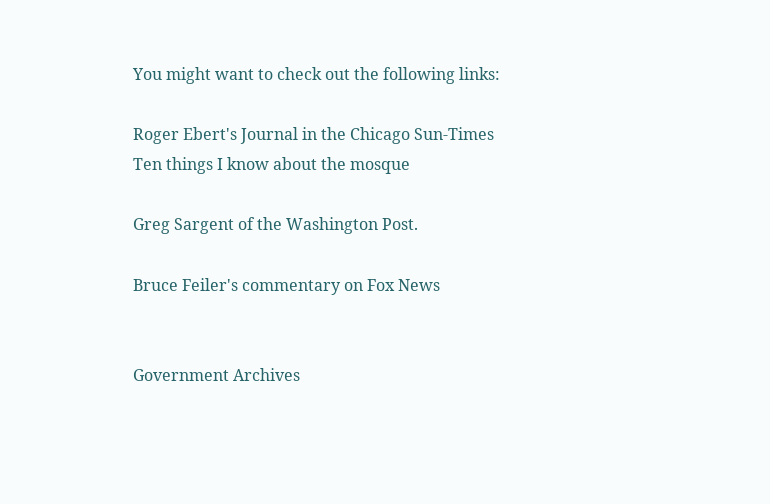You might want to check out the following links:

Roger Ebert's Journal in the Chicago Sun-Times
Ten things I know about the mosque

Greg Sargent of the Washington Post.

Bruce Feiler's commentary on Fox News


Government Archives